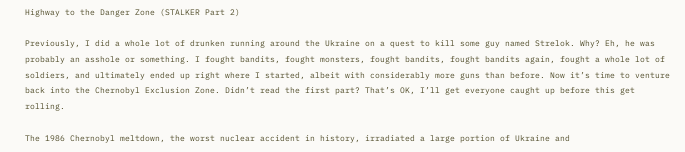Highway to the Danger Zone (STALKER Part 2)

Previously, I did a whole lot of drunken running around the Ukraine on a quest to kill some guy named Strelok. Why? Eh, he was probably an asshole or something. I fought bandits, fought monsters, fought bandits, fought bandits again, fought a whole lot of soldiers, and ultimately ended up right where I started, albeit with considerably more guns than before. Now it’s time to venture back into the Chernobyl Exclusion Zone. Didn’t read the first part? That’s OK, I’ll get everyone caught up before this get rolling.

The 1986 Chernobyl meltdown, the worst nuclear accident in history, irradiated a large portion of Ukraine and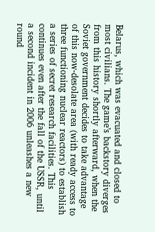Belarus, which was evacuated and closed to most civilians. The game’s backstory diverges from this history shortly afterward, when the Soviet government decides to take advantage of this now-desolate area (with ready access to three functioning nuclear reactors) to establish a series of secret research facilities. This continues even after the fall of the USSR, until a second incident in 2006 unleashes a new round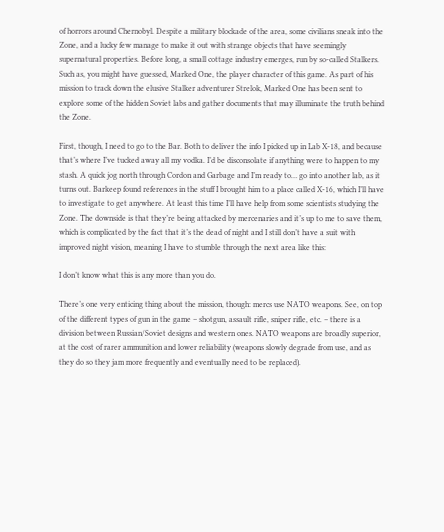of horrors around Chernobyl. Despite a military blockade of the area, some civilians sneak into the Zone, and a lucky few manage to make it out with strange objects that have seemingly supernatural properties. Before long, a small cottage industry emerges, run by so-called Stalkers. Such as, you might have guessed, Marked One, the player character of this game. As part of his mission to track down the elusive Stalker adventurer Strelok, Marked One has been sent to explore some of the hidden Soviet labs and gather documents that may illuminate the truth behind the Zone.

First, though, I need to go to the Bar. Both to deliver the info I picked up in Lab X-18, and because that’s where I’ve tucked away all my vodka. I’d be disconsolate if anything were to happen to my stash. A quick jog north through Cordon and Garbage and I’m ready to… go into another lab, as it turns out. Barkeep found references in the stuff I brought him to a place called X-16, which I’ll have to investigate to get anywhere. At least this time I’ll have help from some scientists studying the Zone. The downside is that they’re being attacked by mercenaries and it’s up to me to save them, which is complicated by the fact that it’s the dead of night and I still don’t have a suit with improved night vision, meaning I have to stumble through the next area like this:

I don’t know what this is any more than you do.

There’s one very enticing thing about the mission, though: mercs use NATO weapons. See, on top of the different types of gun in the game – shotgun, assault rifle, sniper rifle, etc. – there is a division between Russian/Soviet designs and western ones. NATO weapons are broadly superior, at the cost of rarer ammunition and lower reliability (weapons slowly degrade from use, and as they do so they jam more frequently and eventually need to be replaced).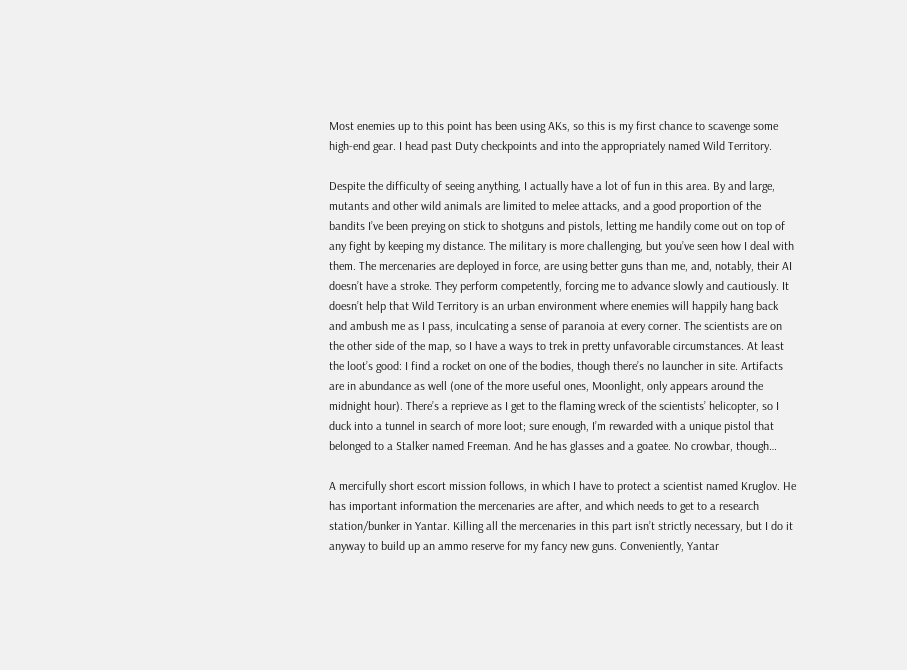Most enemies up to this point has been using AKs, so this is my first chance to scavenge some high-end gear. I head past Duty checkpoints and into the appropriately named Wild Territory.

Despite the difficulty of seeing anything, I actually have a lot of fun in this area. By and large, mutants and other wild animals are limited to melee attacks, and a good proportion of the bandits I’ve been preying on stick to shotguns and pistols, letting me handily come out on top of any fight by keeping my distance. The military is more challenging, but you’ve seen how I deal with them. The mercenaries are deployed in force, are using better guns than me, and, notably, their AI doesn’t have a stroke. They perform competently, forcing me to advance slowly and cautiously. It doesn’t help that Wild Territory is an urban environment where enemies will happily hang back and ambush me as I pass, inculcating a sense of paranoia at every corner. The scientists are on the other side of the map, so I have a ways to trek in pretty unfavorable circumstances. At least the loot’s good: I find a rocket on one of the bodies, though there’s no launcher in site. Artifacts are in abundance as well (one of the more useful ones, Moonlight, only appears around the midnight hour). There’s a reprieve as I get to the flaming wreck of the scientists’ helicopter, so I duck into a tunnel in search of more loot; sure enough, I’m rewarded with a unique pistol that belonged to a Stalker named Freeman. And he has glasses and a goatee. No crowbar, though…

A mercifully short escort mission follows, in which I have to protect a scientist named Kruglov. He has important information the mercenaries are after, and which needs to get to a research station/bunker in Yantar. Killing all the mercenaries in this part isn’t strictly necessary, but I do it anyway to build up an ammo reserve for my fancy new guns. Conveniently, Yantar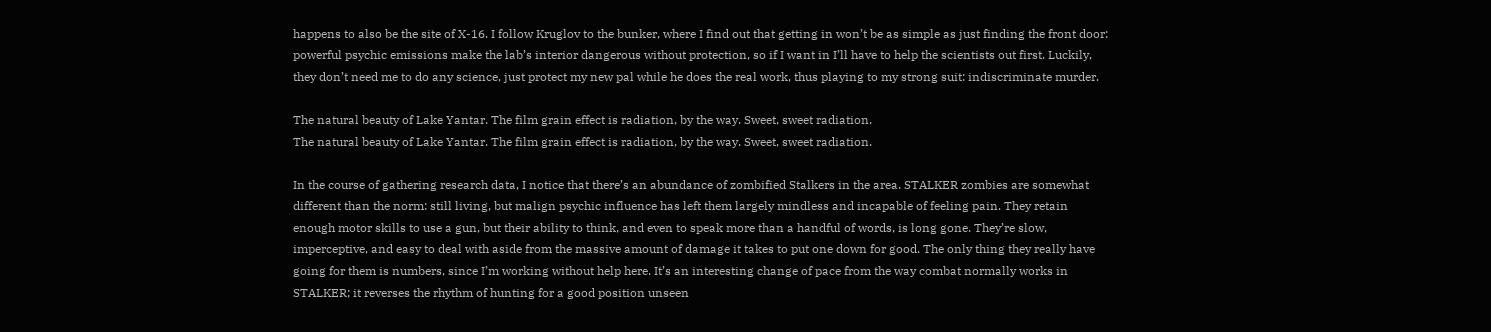happens to also be the site of X-16. I follow Kruglov to the bunker, where I find out that getting in won’t be as simple as just finding the front door: powerful psychic emissions make the lab’s interior dangerous without protection, so if I want in I’ll have to help the scientists out first. Luckily, they don’t need me to do any science, just protect my new pal while he does the real work, thus playing to my strong suit: indiscriminate murder.

The natural beauty of Lake Yantar. The film grain effect is radiation, by the way. Sweet, sweet radiation.
The natural beauty of Lake Yantar. The film grain effect is radiation, by the way. Sweet, sweet radiation.

In the course of gathering research data, I notice that there’s an abundance of zombified Stalkers in the area. STALKER zombies are somewhat different than the norm: still living, but malign psychic influence has left them largely mindless and incapable of feeling pain. They retain enough motor skills to use a gun, but their ability to think, and even to speak more than a handful of words, is long gone. They’re slow, imperceptive, and easy to deal with aside from the massive amount of damage it takes to put one down for good. The only thing they really have going for them is numbers, since I’m working without help here. It’s an interesting change of pace from the way combat normally works in STALKER; it reverses the rhythm of hunting for a good position unseen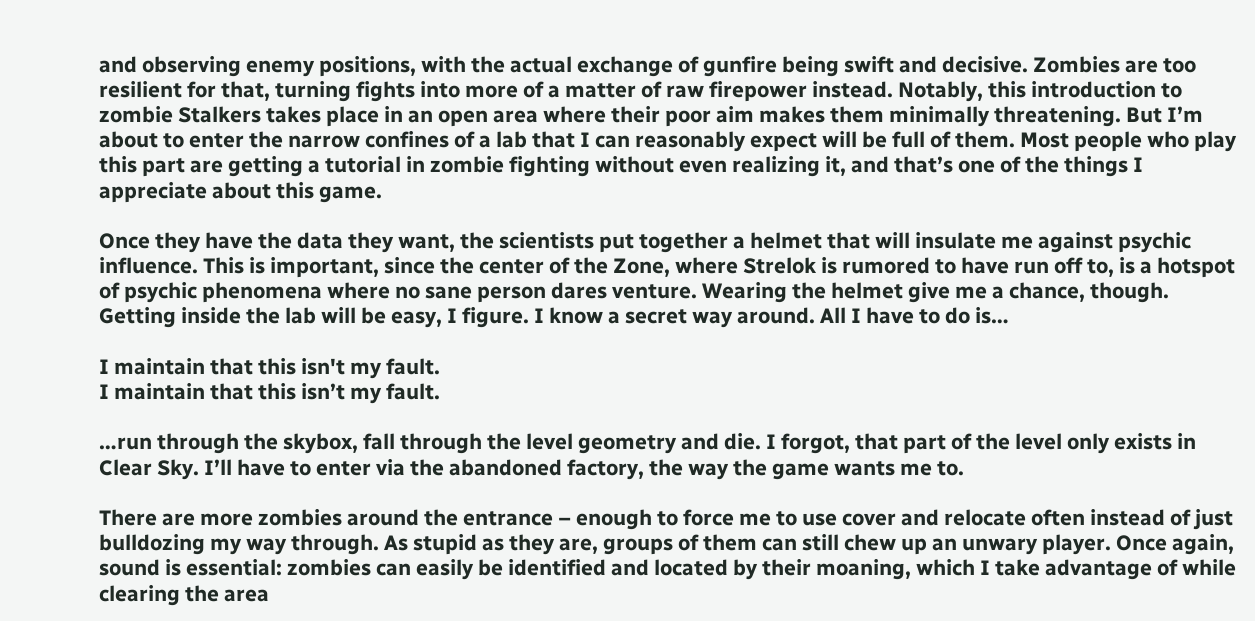and observing enemy positions, with the actual exchange of gunfire being swift and decisive. Zombies are too resilient for that, turning fights into more of a matter of raw firepower instead. Notably, this introduction to zombie Stalkers takes place in an open area where their poor aim makes them minimally threatening. But I’m about to enter the narrow confines of a lab that I can reasonably expect will be full of them. Most people who play this part are getting a tutorial in zombie fighting without even realizing it, and that’s one of the things I appreciate about this game.

Once they have the data they want, the scientists put together a helmet that will insulate me against psychic influence. This is important, since the center of the Zone, where Strelok is rumored to have run off to, is a hotspot of psychic phenomena where no sane person dares venture. Wearing the helmet give me a chance, though. Getting inside the lab will be easy, I figure. I know a secret way around. All I have to do is…

I maintain that this isn't my fault.
I maintain that this isn’t my fault.

…run through the skybox, fall through the level geometry and die. I forgot, that part of the level only exists in Clear Sky. I’ll have to enter via the abandoned factory, the way the game wants me to.

There are more zombies around the entrance – enough to force me to use cover and relocate often instead of just bulldozing my way through. As stupid as they are, groups of them can still chew up an unwary player. Once again, sound is essential: zombies can easily be identified and located by their moaning, which I take advantage of while clearing the area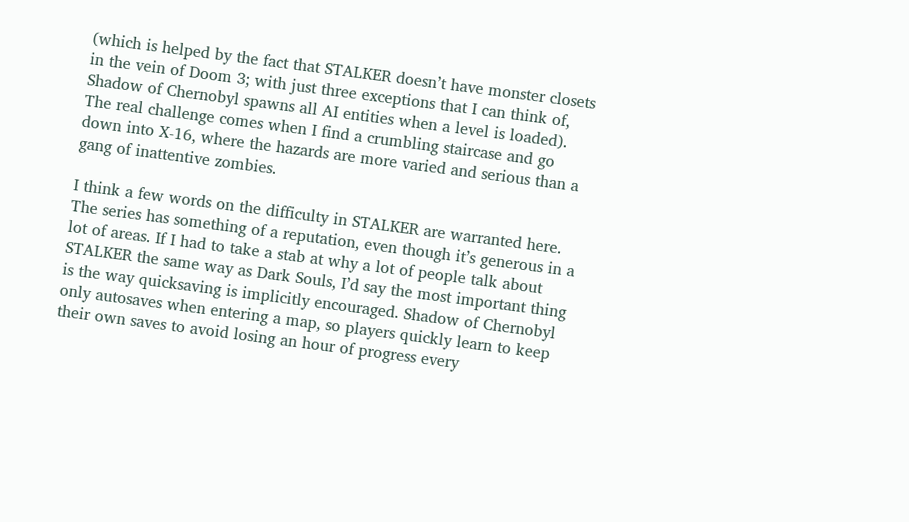(which is helped by the fact that STALKER doesn’t have monster closets in the vein of Doom 3; with just three exceptions that I can think of, Shadow of Chernobyl spawns all AI entities when a level is loaded). The real challenge comes when I find a crumbling staircase and go down into X-16, where the hazards are more varied and serious than a gang of inattentive zombies.

I think a few words on the difficulty in STALKER are warranted here. The series has something of a reputation, even though it’s generous in a lot of areas. If I had to take a stab at why a lot of people talk about STALKER the same way as Dark Souls, I’d say the most important thing is the way quicksaving is implicitly encouraged. Shadow of Chernobyl only autosaves when entering a map, so players quickly learn to keep their own saves to avoid losing an hour of progress every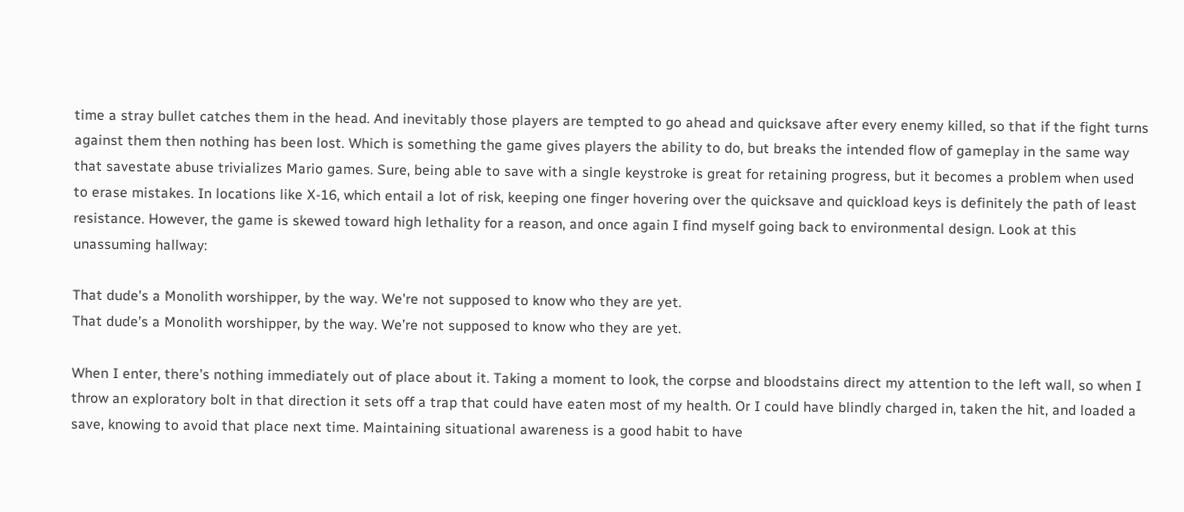time a stray bullet catches them in the head. And inevitably those players are tempted to go ahead and quicksave after every enemy killed, so that if the fight turns against them then nothing has been lost. Which is something the game gives players the ability to do, but breaks the intended flow of gameplay in the same way that savestate abuse trivializes Mario games. Sure, being able to save with a single keystroke is great for retaining progress, but it becomes a problem when used to erase mistakes. In locations like X-16, which entail a lot of risk, keeping one finger hovering over the quicksave and quickload keys is definitely the path of least resistance. However, the game is skewed toward high lethality for a reason, and once again I find myself going back to environmental design. Look at this unassuming hallway:

That dude's a Monolith worshipper, by the way. We're not supposed to know who they are yet.
That dude’s a Monolith worshipper, by the way. We’re not supposed to know who they are yet.

When I enter, there’s nothing immediately out of place about it. Taking a moment to look, the corpse and bloodstains direct my attention to the left wall, so when I throw an exploratory bolt in that direction it sets off a trap that could have eaten most of my health. Or I could have blindly charged in, taken the hit, and loaded a save, knowing to avoid that place next time. Maintaining situational awareness is a good habit to have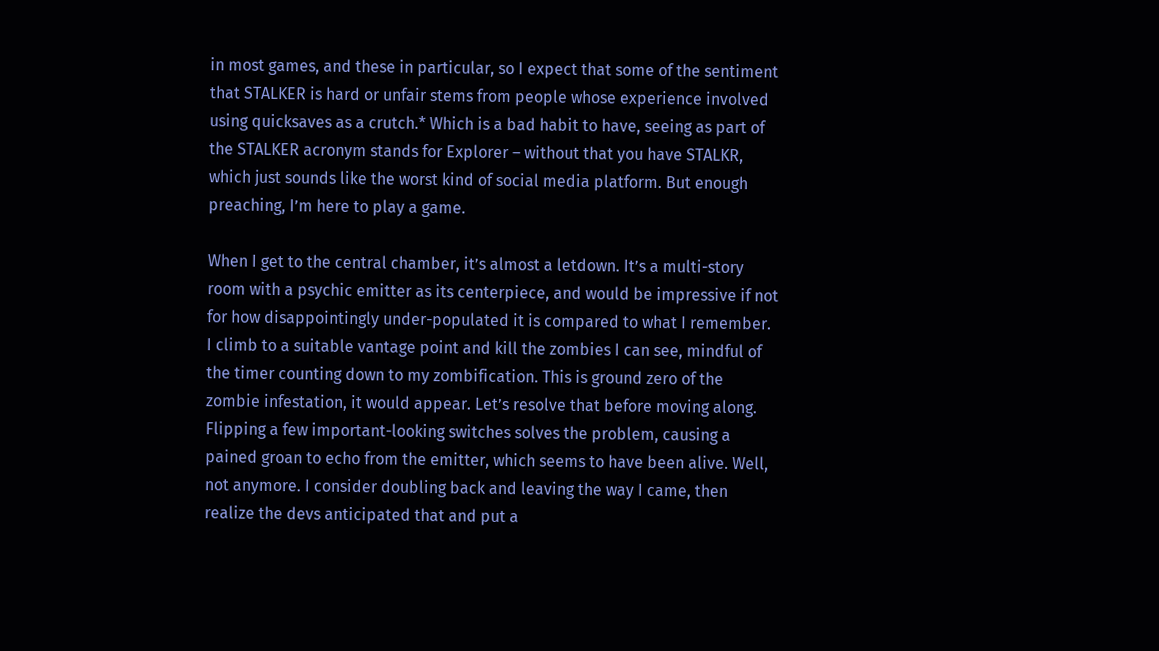in most games, and these in particular, so I expect that some of the sentiment that STALKER is hard or unfair stems from people whose experience involved using quicksaves as a crutch.* Which is a bad habit to have, seeing as part of the STALKER acronym stands for Explorer – without that you have STALKR, which just sounds like the worst kind of social media platform. But enough preaching, I’m here to play a game.

When I get to the central chamber, it’s almost a letdown. It’s a multi-story room with a psychic emitter as its centerpiece, and would be impressive if not for how disappointingly under-populated it is compared to what I remember. I climb to a suitable vantage point and kill the zombies I can see, mindful of the timer counting down to my zombification. This is ground zero of the zombie infestation, it would appear. Let’s resolve that before moving along. Flipping a few important-looking switches solves the problem, causing a pained groan to echo from the emitter, which seems to have been alive. Well, not anymore. I consider doubling back and leaving the way I came, then realize the devs anticipated that and put a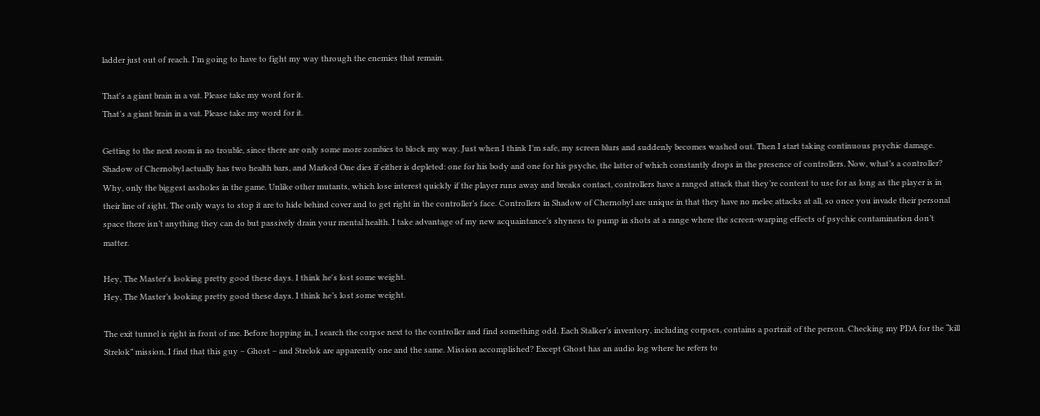ladder just out of reach. I’m going to have to fight my way through the enemies that remain.

That's a giant brain in a vat. Please take my word for it.
That’s a giant brain in a vat. Please take my word for it.

Getting to the next room is no trouble, since there are only some more zombies to block my way. Just when I think I’m safe, my screen blurs and suddenly becomes washed out. Then I start taking continuous psychic damage. Shadow of Chernobyl actually has two health bars, and Marked One dies if either is depleted: one for his body and one for his psyche, the latter of which constantly drops in the presence of controllers. Now, what’s a controller? Why, only the biggest assholes in the game. Unlike other mutants, which lose interest quickly if the player runs away and breaks contact, controllers have a ranged attack that they’re content to use for as long as the player is in their line of sight. The only ways to stop it are to hide behind cover and to get right in the controller’s face. Controllers in Shadow of Chernobyl are unique in that they have no melee attacks at all, so once you invade their personal space there isn’t anything they can do but passively drain your mental health. I take advantage of my new acquaintance’s shyness to pump in shots at a range where the screen-warping effects of psychic contamination don’t matter.

Hey, The Master's looking pretty good these days. I think he's lost some weight.
Hey, The Master’s looking pretty good these days. I think he’s lost some weight.

The exit tunnel is right in front of me. Before hopping in, I search the corpse next to the controller and find something odd. Each Stalker’s inventory, including corpses, contains a portrait of the person. Checking my PDA for the “kill Strelok” mission, I find that this guy – Ghost – and Strelok are apparently one and the same. Mission accomplished? Except Ghost has an audio log where he refers to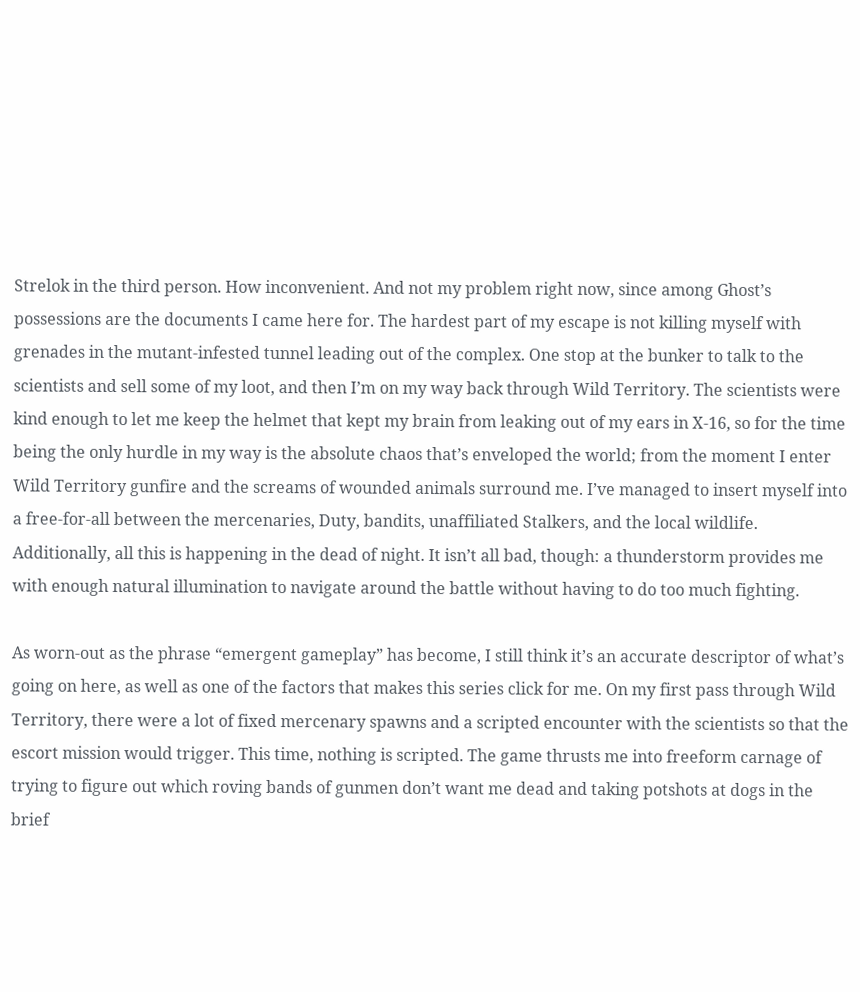Strelok in the third person. How inconvenient. And not my problem right now, since among Ghost’s possessions are the documents I came here for. The hardest part of my escape is not killing myself with grenades in the mutant-infested tunnel leading out of the complex. One stop at the bunker to talk to the scientists and sell some of my loot, and then I’m on my way back through Wild Territory. The scientists were kind enough to let me keep the helmet that kept my brain from leaking out of my ears in X-16, so for the time being the only hurdle in my way is the absolute chaos that’s enveloped the world; from the moment I enter Wild Territory gunfire and the screams of wounded animals surround me. I’ve managed to insert myself into a free-for-all between the mercenaries, Duty, bandits, unaffiliated Stalkers, and the local wildlife. Additionally, all this is happening in the dead of night. It isn’t all bad, though: a thunderstorm provides me with enough natural illumination to navigate around the battle without having to do too much fighting.

As worn-out as the phrase “emergent gameplay” has become, I still think it’s an accurate descriptor of what’s going on here, as well as one of the factors that makes this series click for me. On my first pass through Wild Territory, there were a lot of fixed mercenary spawns and a scripted encounter with the scientists so that the escort mission would trigger. This time, nothing is scripted. The game thrusts me into freeform carnage of trying to figure out which roving bands of gunmen don’t want me dead and taking potshots at dogs in the brief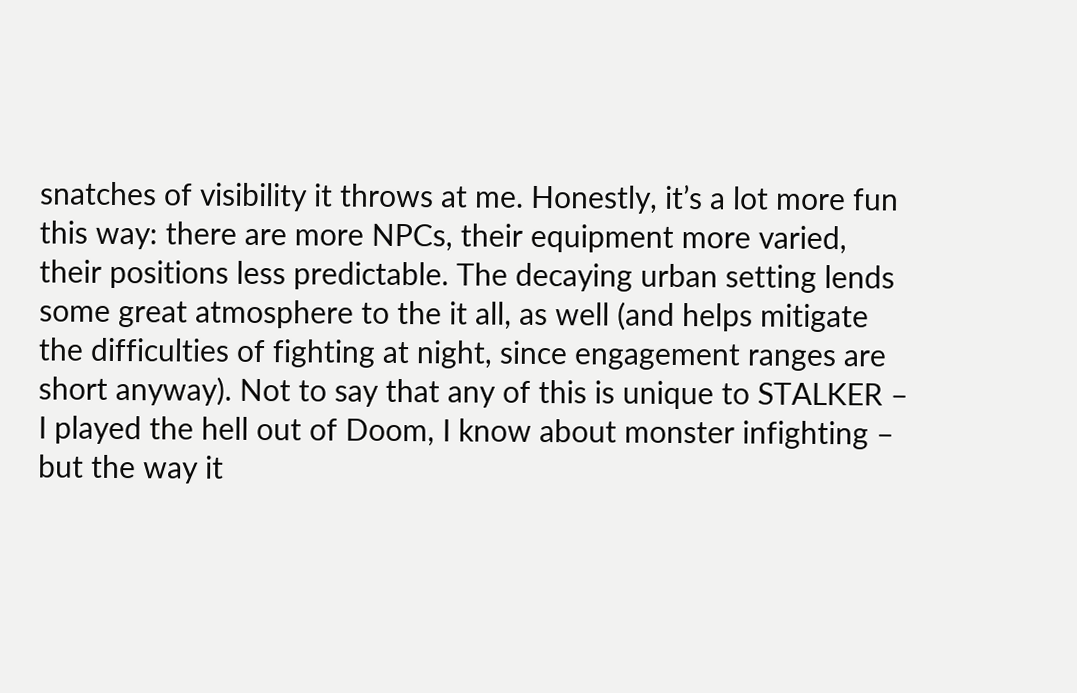snatches of visibility it throws at me. Honestly, it’s a lot more fun this way: there are more NPCs, their equipment more varied, their positions less predictable. The decaying urban setting lends some great atmosphere to the it all, as well (and helps mitigate the difficulties of fighting at night, since engagement ranges are short anyway). Not to say that any of this is unique to STALKER – I played the hell out of Doom, I know about monster infighting – but the way it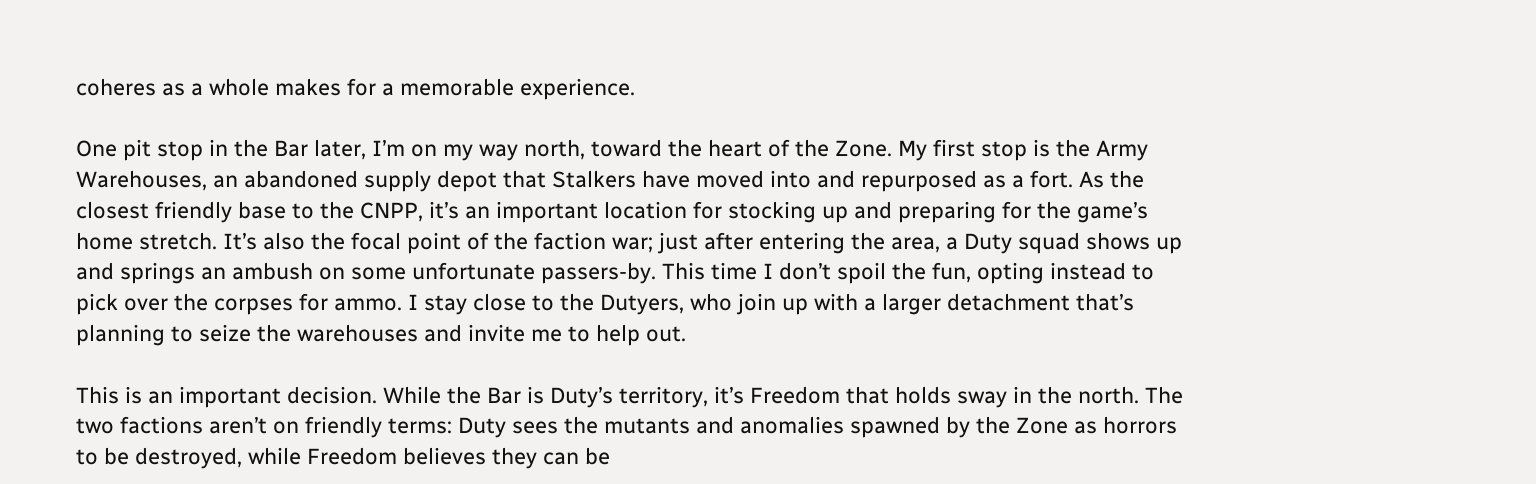coheres as a whole makes for a memorable experience.

One pit stop in the Bar later, I’m on my way north, toward the heart of the Zone. My first stop is the Army Warehouses, an abandoned supply depot that Stalkers have moved into and repurposed as a fort. As the closest friendly base to the CNPP, it’s an important location for stocking up and preparing for the game’s home stretch. It’s also the focal point of the faction war; just after entering the area, a Duty squad shows up and springs an ambush on some unfortunate passers-by. This time I don’t spoil the fun, opting instead to pick over the corpses for ammo. I stay close to the Dutyers, who join up with a larger detachment that’s planning to seize the warehouses and invite me to help out.

This is an important decision. While the Bar is Duty’s territory, it’s Freedom that holds sway in the north. The two factions aren’t on friendly terms: Duty sees the mutants and anomalies spawned by the Zone as horrors to be destroyed, while Freedom believes they can be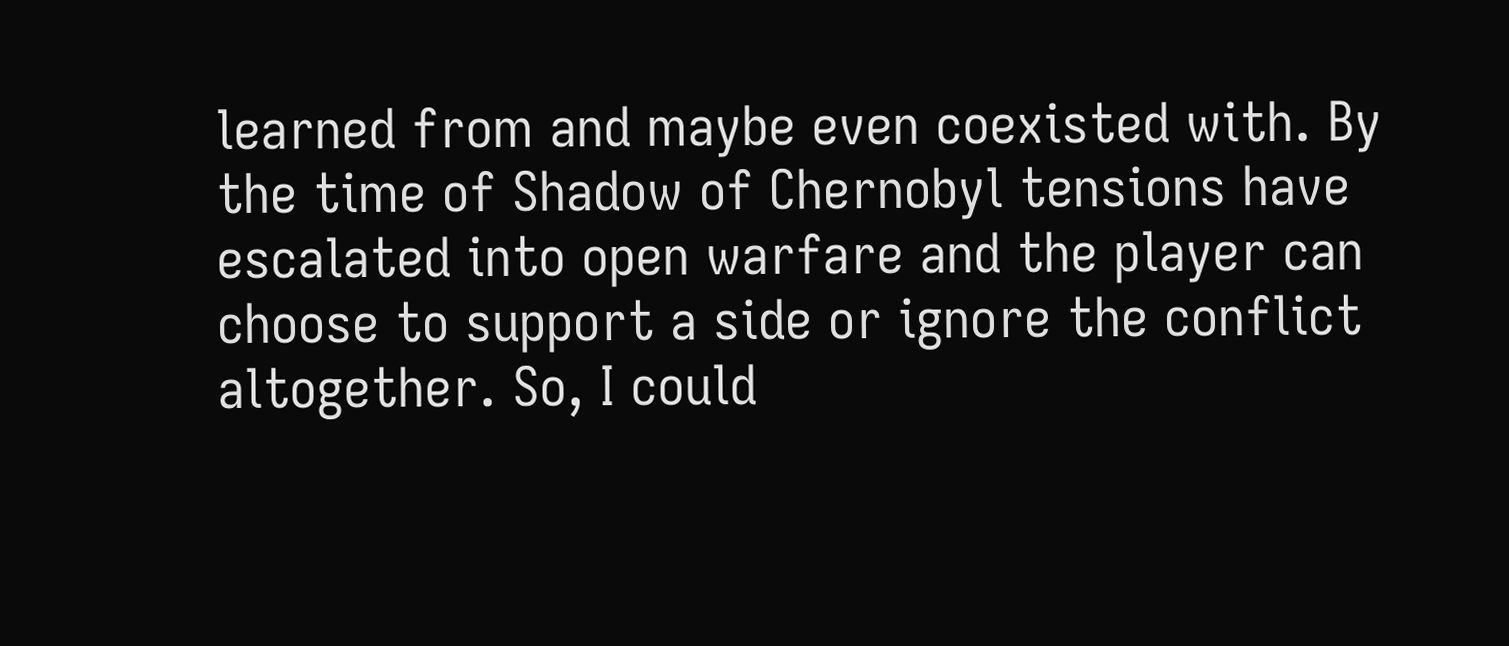learned from and maybe even coexisted with. By the time of Shadow of Chernobyl tensions have escalated into open warfare and the player can choose to support a side or ignore the conflict altogether. So, I could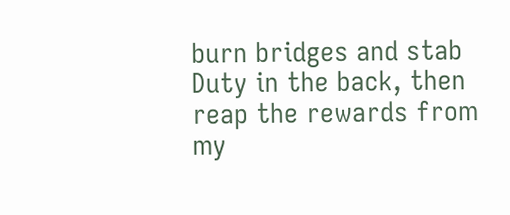burn bridges and stab Duty in the back, then reap the rewards from my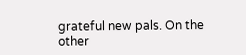grateful new pals. On the other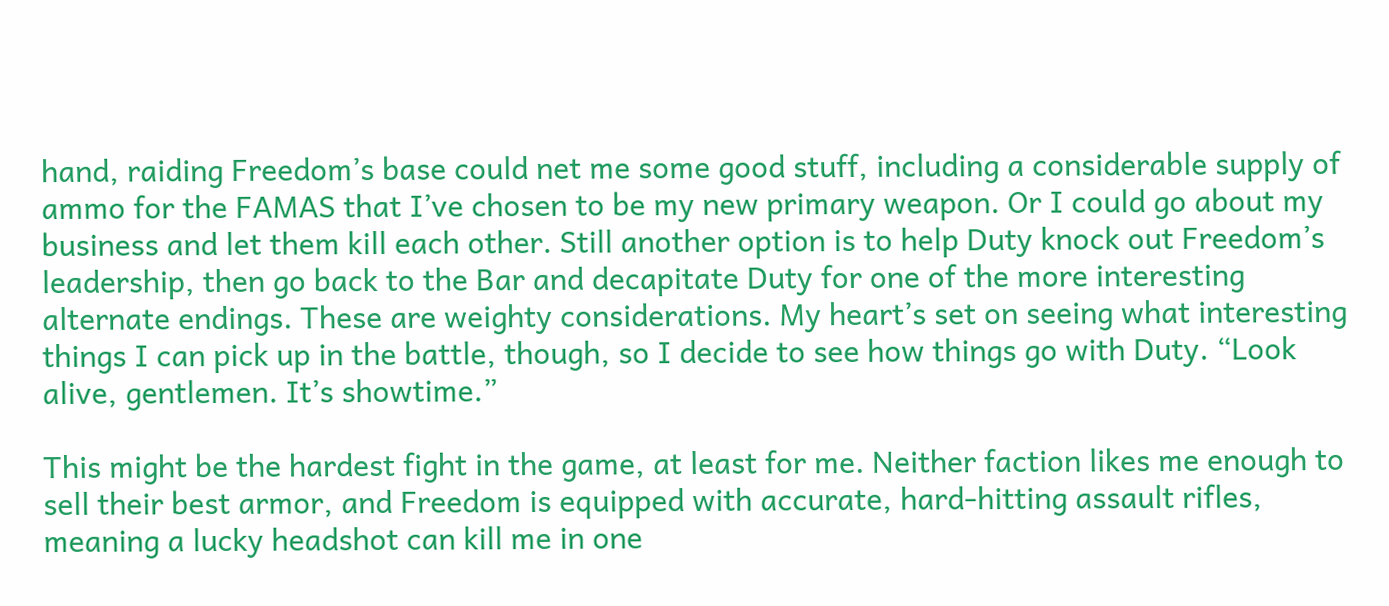hand, raiding Freedom’s base could net me some good stuff, including a considerable supply of ammo for the FAMAS that I’ve chosen to be my new primary weapon. Or I could go about my business and let them kill each other. Still another option is to help Duty knock out Freedom’s leadership, then go back to the Bar and decapitate Duty for one of the more interesting alternate endings. These are weighty considerations. My heart’s set on seeing what interesting things I can pick up in the battle, though, so I decide to see how things go with Duty. “Look alive, gentlemen. It’s showtime.”

This might be the hardest fight in the game, at least for me. Neither faction likes me enough to sell their best armor, and Freedom is equipped with accurate, hard-hitting assault rifles, meaning a lucky headshot can kill me in one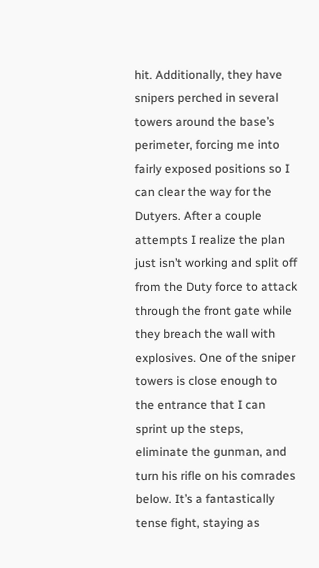hit. Additionally, they have snipers perched in several towers around the base’s perimeter, forcing me into fairly exposed positions so I can clear the way for the Dutyers. After a couple attempts I realize the plan just isn’t working and split off from the Duty force to attack through the front gate while they breach the wall with explosives. One of the sniper towers is close enough to the entrance that I can sprint up the steps, eliminate the gunman, and turn his rifle on his comrades below. It’s a fantastically tense fight, staying as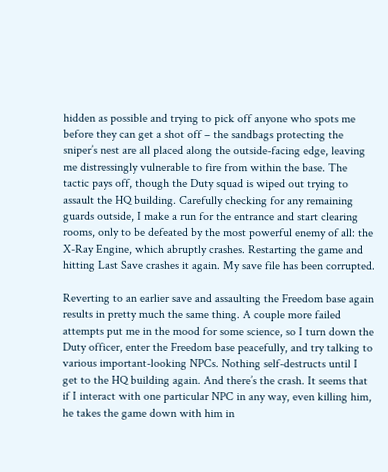hidden as possible and trying to pick off anyone who spots me before they can get a shot off – the sandbags protecting the sniper’s nest are all placed along the outside-facing edge, leaving me distressingly vulnerable to fire from within the base. The tactic pays off, though the Duty squad is wiped out trying to assault the HQ building. Carefully checking for any remaining guards outside, I make a run for the entrance and start clearing rooms, only to be defeated by the most powerful enemy of all: the X-Ray Engine, which abruptly crashes. Restarting the game and hitting Last Save crashes it again. My save file has been corrupted.

Reverting to an earlier save and assaulting the Freedom base again results in pretty much the same thing. A couple more failed attempts put me in the mood for some science, so I turn down the Duty officer, enter the Freedom base peacefully, and try talking to various important-looking NPCs. Nothing self-destructs until I get to the HQ building again. And there’s the crash. It seems that if I interact with one particular NPC in any way, even killing him, he takes the game down with him in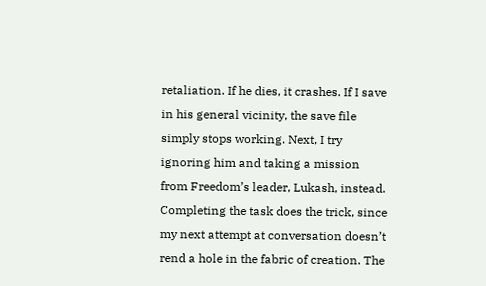retaliation. If he dies, it crashes. If I save in his general vicinity, the save file simply stops working. Next, I try ignoring him and taking a mission from Freedom’s leader, Lukash, instead. Completing the task does the trick, since my next attempt at conversation doesn’t rend a hole in the fabric of creation. The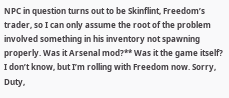NPC in question turns out to be Skinflint, Freedom’s trader, so I can only assume the root of the problem involved something in his inventory not spawning properly. Was it Arsenal mod?** Was it the game itself? I don’t know, but I’m rolling with Freedom now. Sorry, Duty,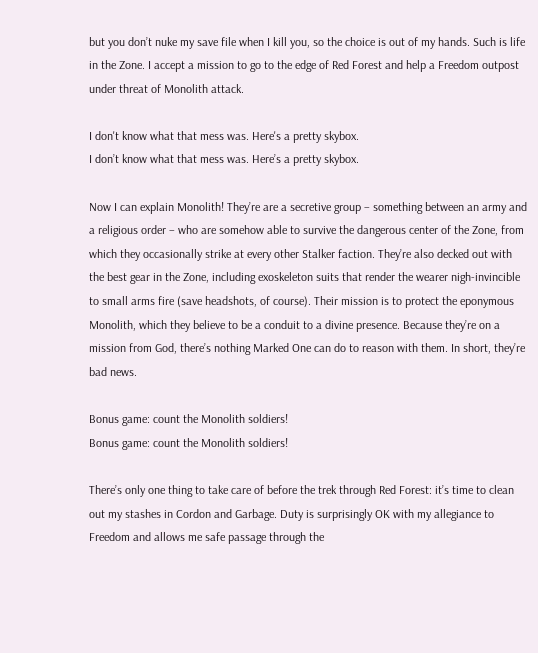but you don’t nuke my save file when I kill you, so the choice is out of my hands. Such is life in the Zone. I accept a mission to go to the edge of Red Forest and help a Freedom outpost under threat of Monolith attack.

I don't know what that mess was. Here's a pretty skybox.
I don’t know what that mess was. Here’s a pretty skybox.

Now I can explain Monolith! They’re are a secretive group – something between an army and a religious order – who are somehow able to survive the dangerous center of the Zone, from which they occasionally strike at every other Stalker faction. They’re also decked out with the best gear in the Zone, including exoskeleton suits that render the wearer nigh-invincible to small arms fire (save headshots, of course). Their mission is to protect the eponymous Monolith, which they believe to be a conduit to a divine presence. Because they’re on a mission from God, there’s nothing Marked One can do to reason with them. In short, they’re bad news.

Bonus game: count the Monolith soldiers!
Bonus game: count the Monolith soldiers!

There’s only one thing to take care of before the trek through Red Forest: it’s time to clean out my stashes in Cordon and Garbage. Duty is surprisingly OK with my allegiance to Freedom and allows me safe passage through the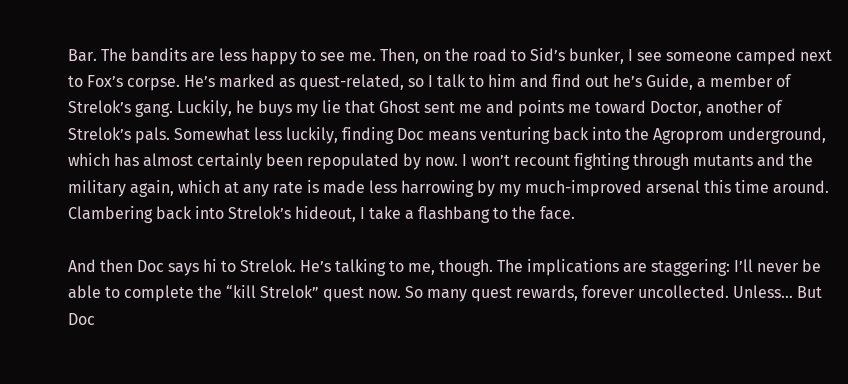Bar. The bandits are less happy to see me. Then, on the road to Sid’s bunker, I see someone camped next to Fox’s corpse. He’s marked as quest-related, so I talk to him and find out he’s Guide, a member of Strelok’s gang. Luckily, he buys my lie that Ghost sent me and points me toward Doctor, another of Strelok’s pals. Somewhat less luckily, finding Doc means venturing back into the Agroprom underground, which has almost certainly been repopulated by now. I won’t recount fighting through mutants and the military again, which at any rate is made less harrowing by my much-improved arsenal this time around. Clambering back into Strelok’s hideout, I take a flashbang to the face.

And then Doc says hi to Strelok. He’s talking to me, though. The implications are staggering: I’ll never be able to complete the “kill Strelok” quest now. So many quest rewards, forever uncollected. Unless… But Doc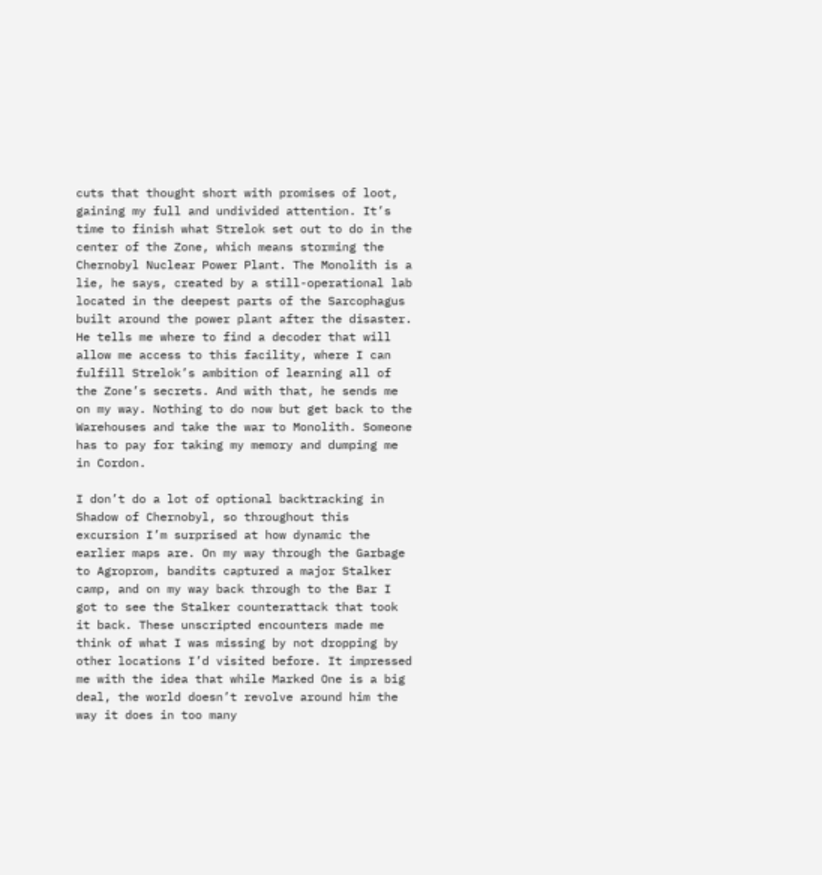cuts that thought short with promises of loot, gaining my full and undivided attention. It’s time to finish what Strelok set out to do in the center of the Zone, which means storming the Chernobyl Nuclear Power Plant. The Monolith is a lie, he says, created by a still-operational lab located in the deepest parts of the Sarcophagus built around the power plant after the disaster. He tells me where to find a decoder that will allow me access to this facility, where I can fulfill Strelok’s ambition of learning all of the Zone’s secrets. And with that, he sends me on my way. Nothing to do now but get back to the Warehouses and take the war to Monolith. Someone has to pay for taking my memory and dumping me in Cordon.

I don’t do a lot of optional backtracking in Shadow of Chernobyl, so throughout this excursion I’m surprised at how dynamic the earlier maps are. On my way through the Garbage to Agroprom, bandits captured a major Stalker camp, and on my way back through to the Bar I got to see the Stalker counterattack that took it back. These unscripted encounters made me think of what I was missing by not dropping by other locations I’d visited before. It impressed me with the idea that while Marked One is a big deal, the world doesn’t revolve around him the way it does in too many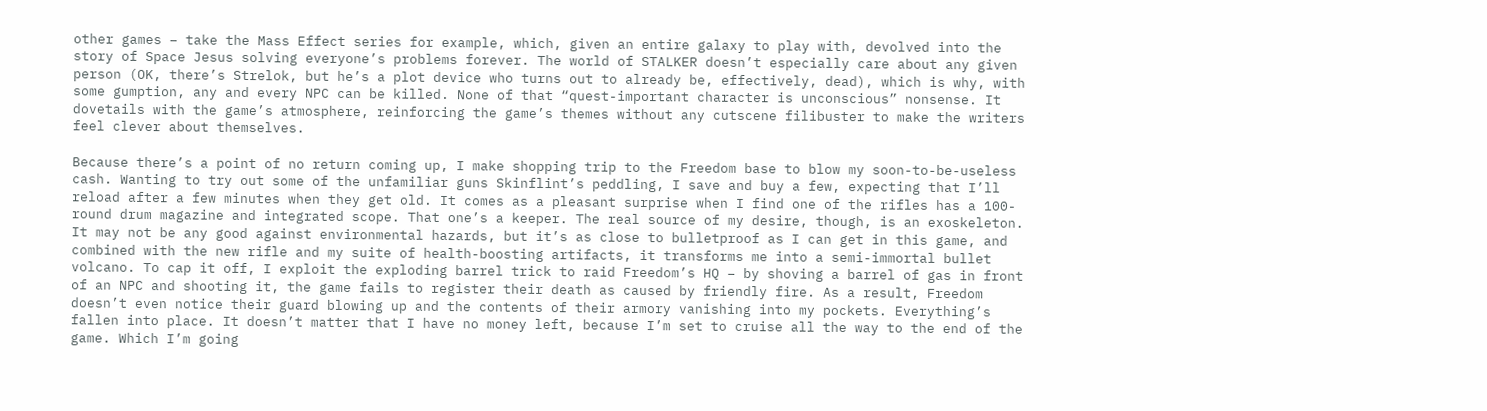other games – take the Mass Effect series for example, which, given an entire galaxy to play with, devolved into the story of Space Jesus solving everyone’s problems forever. The world of STALKER doesn’t especially care about any given person (OK, there’s Strelok, but he’s a plot device who turns out to already be, effectively, dead), which is why, with some gumption, any and every NPC can be killed. None of that “quest-important character is unconscious” nonsense. It dovetails with the game’s atmosphere, reinforcing the game’s themes without any cutscene filibuster to make the writers feel clever about themselves.

Because there’s a point of no return coming up, I make shopping trip to the Freedom base to blow my soon-to-be-useless cash. Wanting to try out some of the unfamiliar guns Skinflint’s peddling, I save and buy a few, expecting that I’ll reload after a few minutes when they get old. It comes as a pleasant surprise when I find one of the rifles has a 100-round drum magazine and integrated scope. That one’s a keeper. The real source of my desire, though, is an exoskeleton. It may not be any good against environmental hazards, but it’s as close to bulletproof as I can get in this game, and combined with the new rifle and my suite of health-boosting artifacts, it transforms me into a semi-immortal bullet volcano. To cap it off, I exploit the exploding barrel trick to raid Freedom’s HQ – by shoving a barrel of gas in front of an NPC and shooting it, the game fails to register their death as caused by friendly fire. As a result, Freedom doesn’t even notice their guard blowing up and the contents of their armory vanishing into my pockets. Everything’s fallen into place. It doesn’t matter that I have no money left, because I’m set to cruise all the way to the end of the game. Which I’m going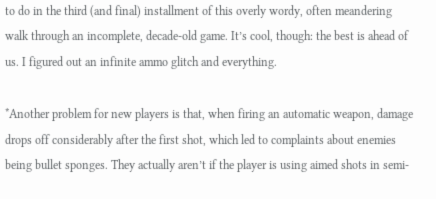to do in the third (and final) installment of this overly wordy, often meandering walk through an incomplete, decade-old game. It’s cool, though: the best is ahead of us. I figured out an infinite ammo glitch and everything.

*Another problem for new players is that, when firing an automatic weapon, damage drops off considerably after the first shot, which led to complaints about enemies being bullet sponges. They actually aren’t if the player is using aimed shots in semi-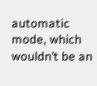automatic mode, which wouldn’t be an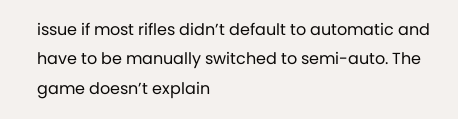issue if most rifles didn’t default to automatic and have to be manually switched to semi-auto. The game doesn’t explain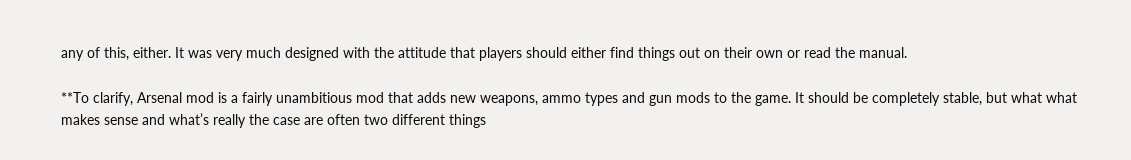any of this, either. It was very much designed with the attitude that players should either find things out on their own or read the manual.

**To clarify, Arsenal mod is a fairly unambitious mod that adds new weapons, ammo types and gun mods to the game. It should be completely stable, but what what makes sense and what’s really the case are often two different things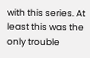with this series. At least this was the only trouble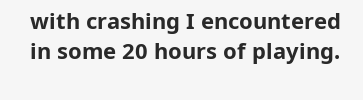with crashing I encountered in some 20 hours of playing.